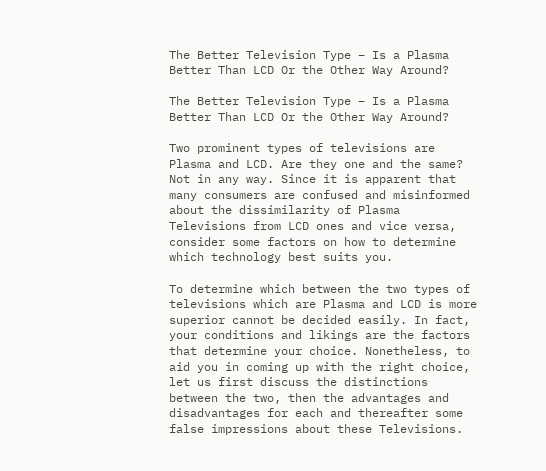The Better Television Type – Is a Plasma Better Than LCD Or the Other Way Around?

The Better Television Type – Is a Plasma Better Than LCD Or the Other Way Around?

Two prominent types of televisions are Plasma and LCD. Are they one and the same? Not in any way. Since it is apparent that many consumers are confused and misinformed about the dissimilarity of Plasma Televisions from LCD ones and vice versa, consider some factors on how to determine which technology best suits you.

To determine which between the two types of televisions which are Plasma and LCD is more superior cannot be decided easily. In fact, your conditions and likings are the factors that determine your choice. Nonetheless, to aid you in coming up with the right choice, let us first discuss the distinctions between the two, then the advantages and disadvantages for each and thereafter some false impressions about these Televisions.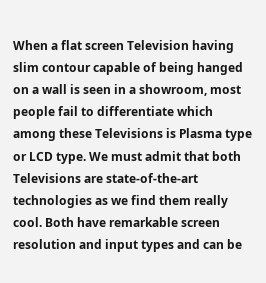When a flat screen Television having slim contour capable of being hanged on a wall is seen in a showroom, most people fail to differentiate which among these Televisions is Plasma type or LCD type. We must admit that both Televisions are state-of-the-art technologies as we find them really cool. Both have remarkable screen resolution and input types and can be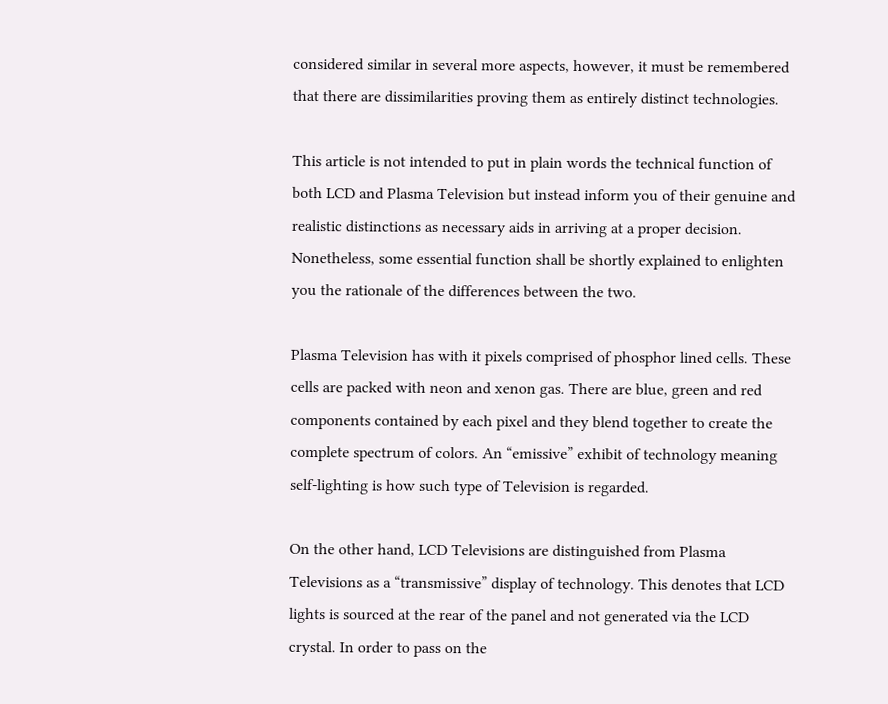considered similar in several more aspects, however, it must be remembered that there are dissimilarities proving them as entirely distinct technologies.

This article is not intended to put in plain words the technical function of both LCD and Plasma Television but instead inform you of their genuine and realistic distinctions as necessary aids in arriving at a proper decision. Nonetheless, some essential function shall be shortly explained to enlighten you the rationale of the differences between the two.

Plasma Television has with it pixels comprised of phosphor lined cells. These cells are packed with neon and xenon gas. There are blue, green and red components contained by each pixel and they blend together to create the complete spectrum of colors. An “emissive” exhibit of technology meaning self-lighting is how such type of Television is regarded.

On the other hand, LCD Televisions are distinguished from Plasma Televisions as a “transmissive” display of technology. This denotes that LCD lights is sourced at the rear of the panel and not generated via the LCD crystal. In order to pass on the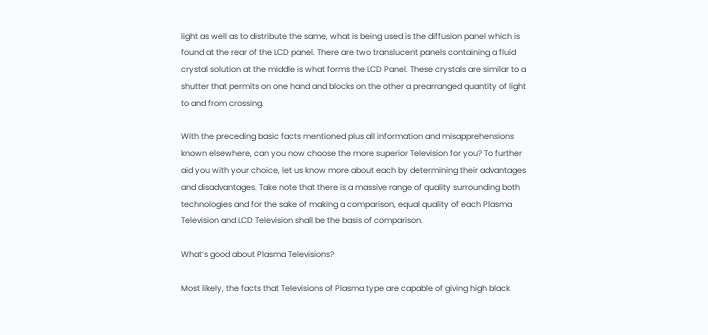light as well as to distribute the same, what is being used is the diffusion panel which is found at the rear of the LCD panel. There are two translucent panels containing a fluid crystal solution at the middle is what forms the LCD Panel. These crystals are similar to a shutter that permits on one hand and blocks on the other a prearranged quantity of light to and from crossing.

With the preceding basic facts mentioned plus all information and misapprehensions known elsewhere, can you now choose the more superior Television for you? To further aid you with your choice, let us know more about each by determining their advantages and disadvantages. Take note that there is a massive range of quality surrounding both technologies and for the sake of making a comparison, equal quality of each Plasma Television and LCD Television shall be the basis of comparison.

What’s good about Plasma Televisions?

Most likely, the facts that Televisions of Plasma type are capable of giving high black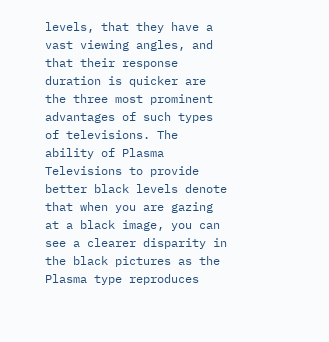levels, that they have a vast viewing angles, and that their response duration is quicker are the three most prominent advantages of such types of televisions. The ability of Plasma Televisions to provide better black levels denote that when you are gazing at a black image, you can see a clearer disparity in the black pictures as the Plasma type reproduces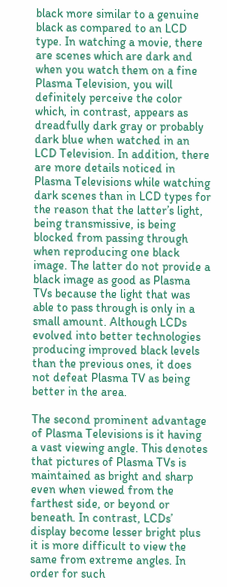black more similar to a genuine black as compared to an LCD type. In watching a movie, there are scenes which are dark and when you watch them on a fine Plasma Television, you will definitely perceive the color which, in contrast, appears as dreadfully dark gray or probably dark blue when watched in an LCD Television. In addition, there are more details noticed in Plasma Televisions while watching dark scenes than in LCD types for the reason that the latter’s light, being transmissive, is being blocked from passing through when reproducing one black image. The latter do not provide a black image as good as Plasma TVs because the light that was able to pass through is only in a small amount. Although LCDs evolved into better technologies producing improved black levels than the previous ones, it does not defeat Plasma TV as being better in the area.

The second prominent advantage of Plasma Televisions is it having a vast viewing angle. This denotes that pictures of Plasma TVs is maintained as bright and sharp even when viewed from the farthest side, or beyond or beneath. In contrast, LCDs’ display become lesser bright plus it is more difficult to view the same from extreme angles. In order for such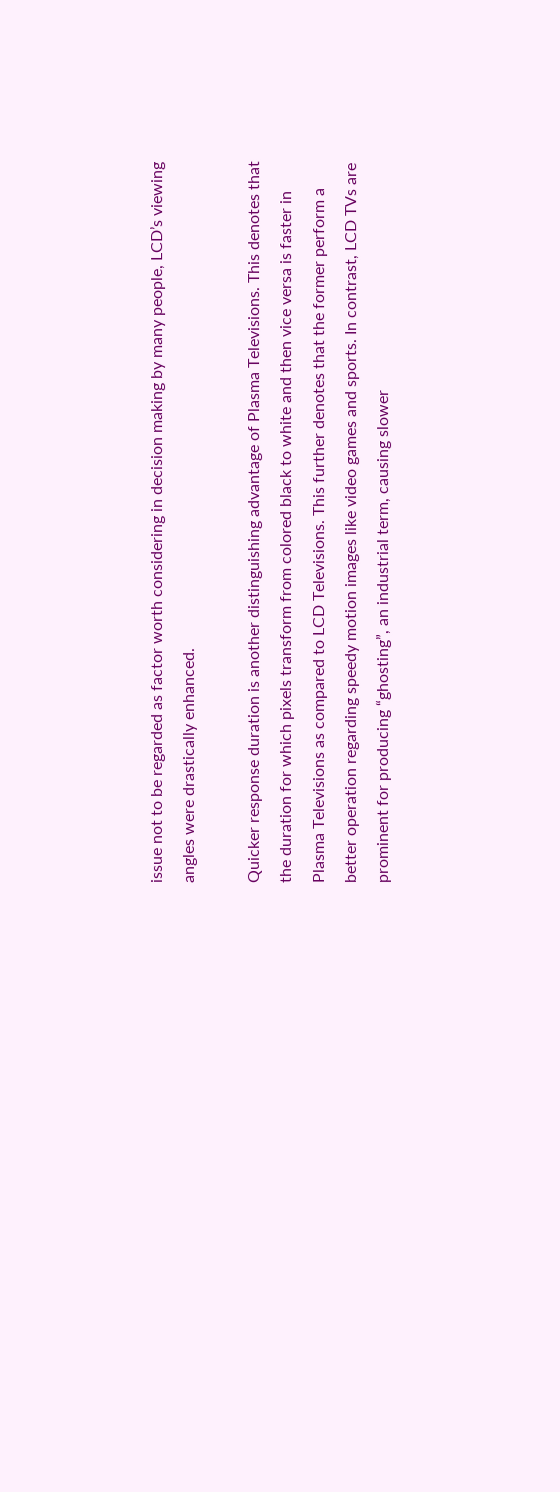issue not to be regarded as factor worth considering in decision making by many people, LCD’s viewing angles were drastically enhanced.

Quicker response duration is another distinguishing advantage of Plasma Televisions. This denotes that the duration for which pixels transform from colored black to white and then vice versa is faster in Plasma Televisions as compared to LCD Televisions. This further denotes that the former perform a better operation regarding speedy motion images like video games and sports. In contrast, LCD TVs are prominent for producing “ghosting”, an industrial term, causing slower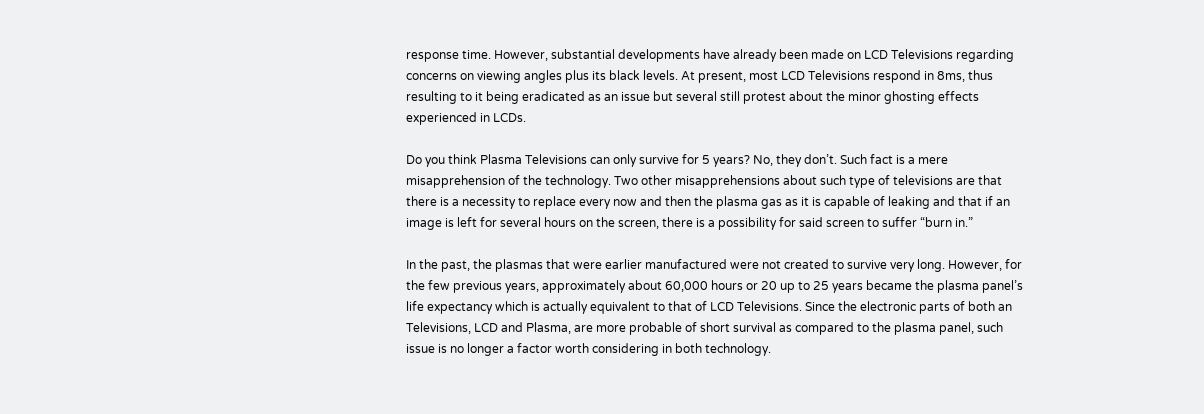response time. However, substantial developments have already been made on LCD Televisions regarding concerns on viewing angles plus its black levels. At present, most LCD Televisions respond in 8ms, thus resulting to it being eradicated as an issue but several still protest about the minor ghosting effects experienced in LCDs.

Do you think Plasma Televisions can only survive for 5 years? No, they don’t. Such fact is a mere misapprehension of the technology. Two other misapprehensions about such type of televisions are that there is a necessity to replace every now and then the plasma gas as it is capable of leaking and that if an image is left for several hours on the screen, there is a possibility for said screen to suffer “burn in.”

In the past, the plasmas that were earlier manufactured were not created to survive very long. However, for the few previous years, approximately about 60,000 hours or 20 up to 25 years became the plasma panel’s life expectancy which is actually equivalent to that of LCD Televisions. Since the electronic parts of both an Televisions, LCD and Plasma, are more probable of short survival as compared to the plasma panel, such issue is no longer a factor worth considering in both technology.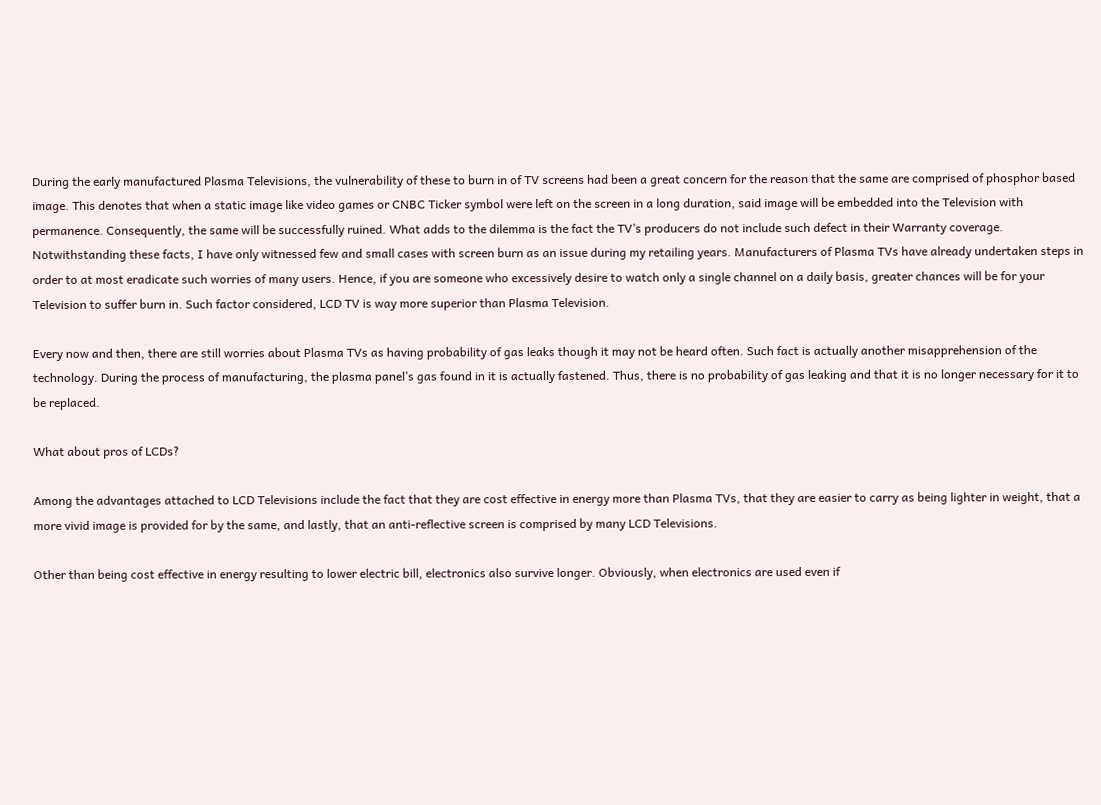During the early manufactured Plasma Televisions, the vulnerability of these to burn in of TV screens had been a great concern for the reason that the same are comprised of phosphor based image. This denotes that when a static image like video games or CNBC Ticker symbol were left on the screen in a long duration, said image will be embedded into the Television with permanence. Consequently, the same will be successfully ruined. What adds to the dilemma is the fact the TV’s producers do not include such defect in their Warranty coverage. Notwithstanding these facts, I have only witnessed few and small cases with screen burn as an issue during my retailing years. Manufacturers of Plasma TVs have already undertaken steps in order to at most eradicate such worries of many users. Hence, if you are someone who excessively desire to watch only a single channel on a daily basis, greater chances will be for your Television to suffer burn in. Such factor considered, LCD TV is way more superior than Plasma Television.

Every now and then, there are still worries about Plasma TVs as having probability of gas leaks though it may not be heard often. Such fact is actually another misapprehension of the technology. During the process of manufacturing, the plasma panel’s gas found in it is actually fastened. Thus, there is no probability of gas leaking and that it is no longer necessary for it to be replaced.

What about pros of LCDs?

Among the advantages attached to LCD Televisions include the fact that they are cost effective in energy more than Plasma TVs, that they are easier to carry as being lighter in weight, that a more vivid image is provided for by the same, and lastly, that an anti-reflective screen is comprised by many LCD Televisions.

Other than being cost effective in energy resulting to lower electric bill, electronics also survive longer. Obviously, when electronics are used even if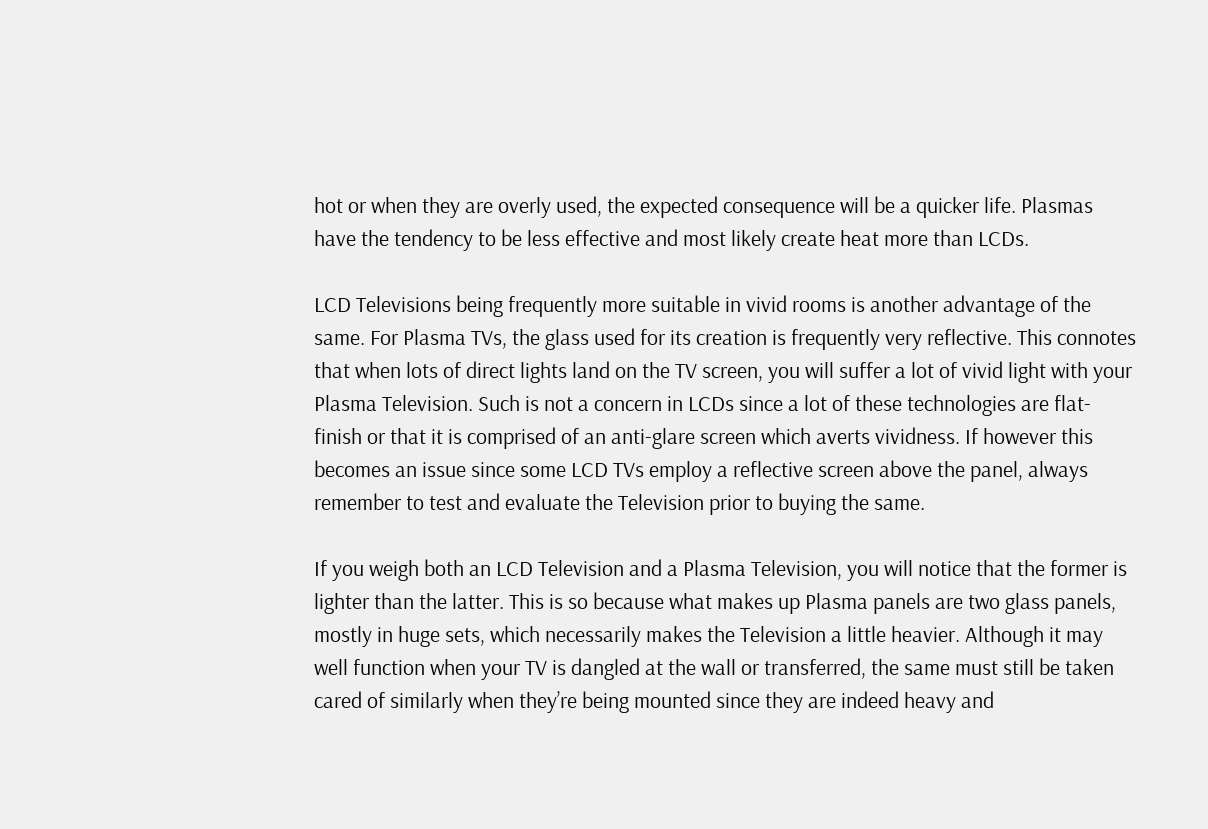hot or when they are overly used, the expected consequence will be a quicker life. Plasmas have the tendency to be less effective and most likely create heat more than LCDs.

LCD Televisions being frequently more suitable in vivid rooms is another advantage of the same. For Plasma TVs, the glass used for its creation is frequently very reflective. This connotes that when lots of direct lights land on the TV screen, you will suffer a lot of vivid light with your Plasma Television. Such is not a concern in LCDs since a lot of these technologies are flat-finish or that it is comprised of an anti-glare screen which averts vividness. If however this becomes an issue since some LCD TVs employ a reflective screen above the panel, always remember to test and evaluate the Television prior to buying the same.

If you weigh both an LCD Television and a Plasma Television, you will notice that the former is lighter than the latter. This is so because what makes up Plasma panels are two glass panels, mostly in huge sets, which necessarily makes the Television a little heavier. Although it may well function when your TV is dangled at the wall or transferred, the same must still be taken cared of similarly when they’re being mounted since they are indeed heavy and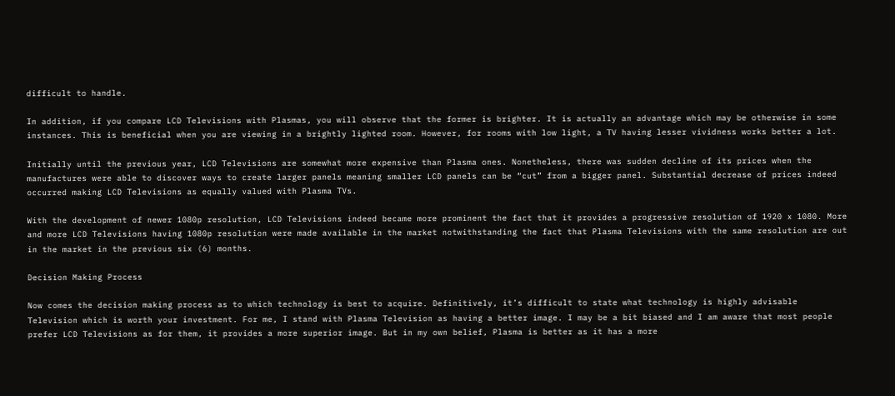difficult to handle.

In addition, if you compare LCD Televisions with Plasmas, you will observe that the former is brighter. It is actually an advantage which may be otherwise in some instances. This is beneficial when you are viewing in a brightly lighted room. However, for rooms with low light, a TV having lesser vividness works better a lot.

Initially until the previous year, LCD Televisions are somewhat more expensive than Plasma ones. Nonetheless, there was sudden decline of its prices when the manufactures were able to discover ways to create larger panels meaning smaller LCD panels can be “cut” from a bigger panel. Substantial decrease of prices indeed occurred making LCD Televisions as equally valued with Plasma TVs.

With the development of newer 1080p resolution, LCD Televisions indeed became more prominent the fact that it provides a progressive resolution of 1920 x 1080. More and more LCD Televisions having 1080p resolution were made available in the market notwithstanding the fact that Plasma Televisions with the same resolution are out in the market in the previous six (6) months.

Decision Making Process

Now comes the decision making process as to which technology is best to acquire. Definitively, it’s difficult to state what technology is highly advisable Television which is worth your investment. For me, I stand with Plasma Television as having a better image. I may be a bit biased and I am aware that most people prefer LCD Televisions as for them, it provides a more superior image. But in my own belief, Plasma is better as it has a more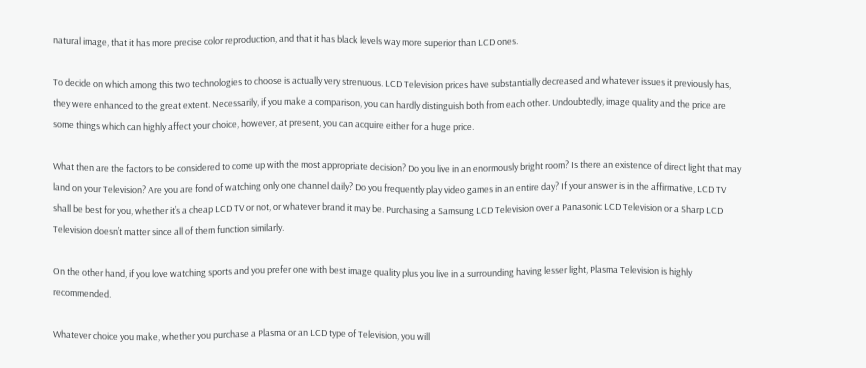natural image, that it has more precise color reproduction, and that it has black levels way more superior than LCD ones.

To decide on which among this two technologies to choose is actually very strenuous. LCD Television prices have substantially decreased and whatever issues it previously has, they were enhanced to the great extent. Necessarily, if you make a comparison, you can hardly distinguish both from each other. Undoubtedly, image quality and the price are some things which can highly affect your choice, however, at present, you can acquire either for a huge price.

What then are the factors to be considered to come up with the most appropriate decision? Do you live in an enormously bright room? Is there an existence of direct light that may land on your Television? Are you are fond of watching only one channel daily? Do you frequently play video games in an entire day? If your answer is in the affirmative, LCD TV shall be best for you, whether it’s a cheap LCD TV or not, or whatever brand it may be. Purchasing a Samsung LCD Television over a Panasonic LCD Television or a Sharp LCD Television doesn’t matter since all of them function similarly.

On the other hand, if you love watching sports and you prefer one with best image quality plus you live in a surrounding having lesser light, Plasma Television is highly recommended.

Whatever choice you make, whether you purchase a Plasma or an LCD type of Television, you will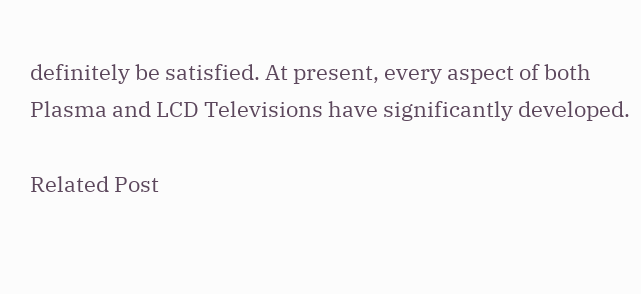definitely be satisfied. At present, every aspect of both Plasma and LCD Televisions have significantly developed.

Related Post